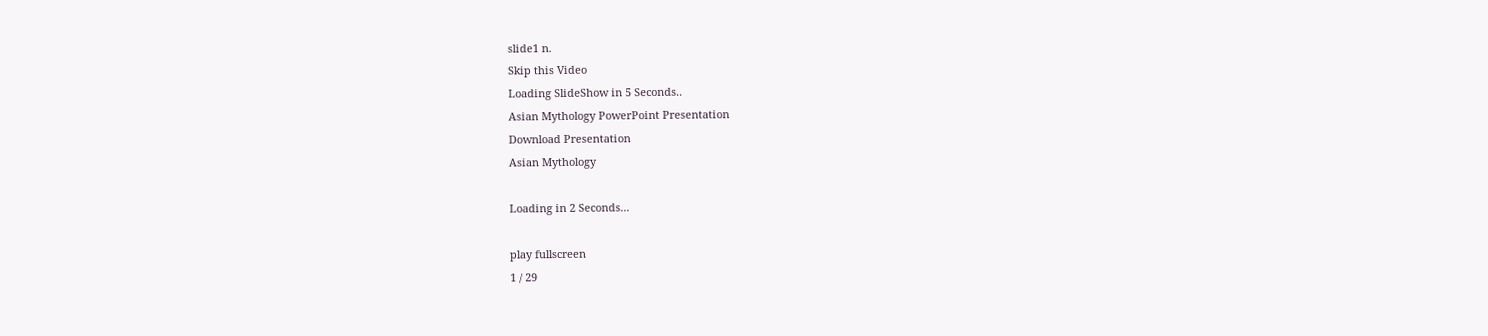slide1 n.
Skip this Video
Loading SlideShow in 5 Seconds..
Asian Mythology PowerPoint Presentation
Download Presentation
Asian Mythology

Loading in 2 Seconds...

play fullscreen
1 / 29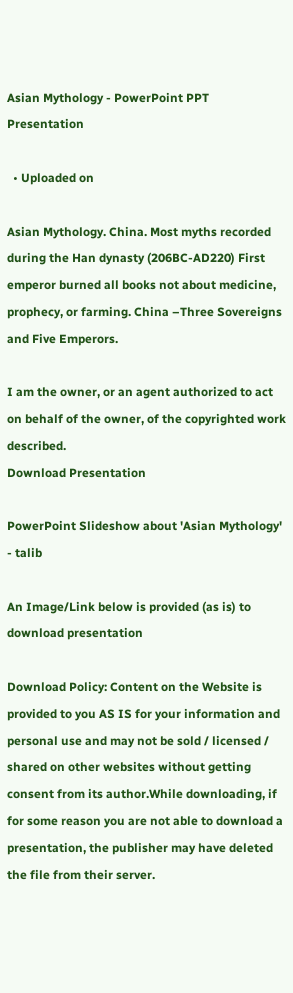Asian Mythology - PowerPoint PPT Presentation

  • Uploaded on

Asian Mythology. China. Most myths recorded during the Han dynasty (206BC-AD220) First emperor burned all books not about medicine, prophecy, or farming. China –Three Sovereigns and Five Emperors.

I am the owner, or an agent authorized to act on behalf of the owner, of the copyrighted work described.
Download Presentation

PowerPoint Slideshow about 'Asian Mythology' - talib

An Image/Link below is provided (as is) to download presentation

Download Policy: Content on the Website is provided to you AS IS for your information and personal use and may not be sold / licensed / shared on other websites without getting consent from its author.While downloading, if for some reason you are not able to download a presentation, the publisher may have deleted the file from their server.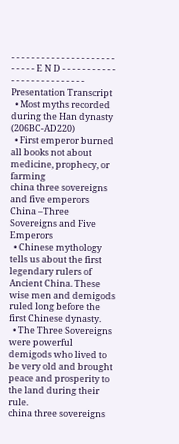- - - - - - - - - - - - - - - - - - - - - - - - - - E N D - - - - - - - - - - - - - - - - - - - - - - - - - -
Presentation Transcript
  • Most myths recorded during the Han dynasty (206BC-AD220)
  • First emperor burned all books not about medicine, prophecy, or farming
china three sovereigns and five emperors
China –Three Sovereigns and Five Emperors
  • Chinese mythology tells us about the first legendary rulers of Ancient China. These wise men and demigods ruled long before the first Chinese dynasty.
  • The Three Sovereigns were powerful demigods who lived to be very old and brought peace and prosperity to the land during their rule.
china three sovereigns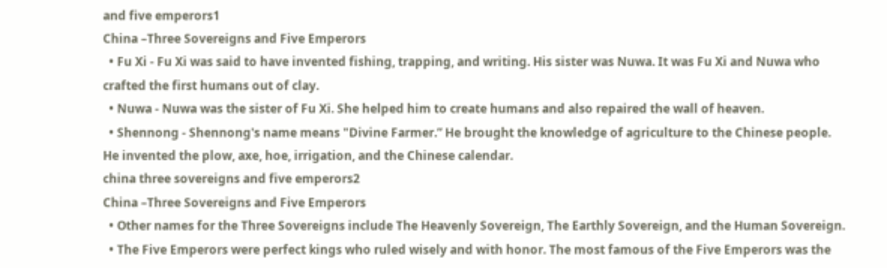and five emperors1
China –Three Sovereigns and Five Emperors
  • Fu Xi - Fu Xi was said to have invented fishing, trapping, and writing. His sister was Nuwa. It was Fu Xi and Nuwa who crafted the first humans out of clay.
  • Nuwa - Nuwa was the sister of Fu Xi. She helped him to create humans and also repaired the wall of heaven.
  • Shennong - Shennong's name means "Divine Farmer.” He brought the knowledge of agriculture to the Chinese people. He invented the plow, axe, hoe, irrigation, and the Chinese calendar.
china three sovereigns and five emperors2
China –Three Sovereigns and Five Emperors
  • Other names for the Three Sovereigns include The Heavenly Sovereign, The Earthly Sovereign, and the Human Sovereign.
  • The Five Emperors were perfect kings who ruled wisely and with honor. The most famous of the Five Emperors was the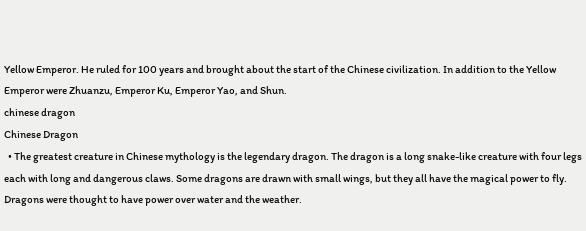Yellow Emperor. He ruled for 100 years and brought about the start of the Chinese civilization. In addition to the Yellow Emperor were Zhuanzu, Emperor Ku, Emperor Yao, and Shun.
chinese dragon
Chinese Dragon
  • The greatest creature in Chinese mythology is the legendary dragon. The dragon is a long snake-like creature with four legs each with long and dangerous claws. Some dragons are drawn with small wings, but they all have the magical power to fly. Dragons were thought to have power over water and the weather.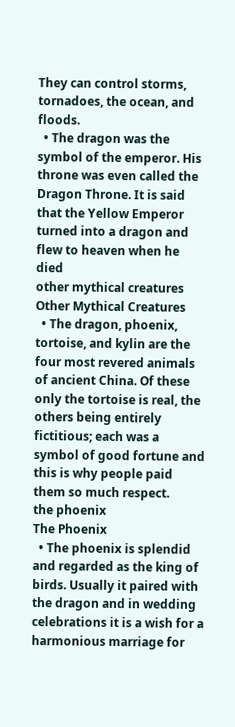They can control storms, tornadoes, the ocean, and floods.
  • The dragon was the symbol of the emperor. His throne was even called the Dragon Throne. It is said that the Yellow Emperor turned into a dragon and flew to heaven when he died
other mythical creatures
Other Mythical Creatures
  • The dragon, phoenix, tortoise, and kylin are the four most revered animals of ancient China. Of these only the tortoise is real, the others being entirely fictitious; each was a symbol of good fortune and this is why people paid them so much respect.
the phoenix
The Phoenix
  • The phoenix is splendid and regarded as the king of birds. Usually it paired with the dragon and in wedding celebrations it is a wish for a harmonious marriage for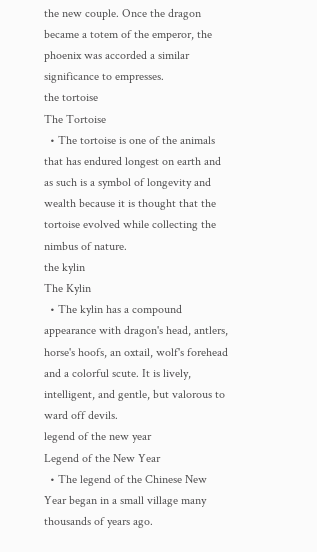the new couple. Once the dragon became a totem of the emperor, the phoenix was accorded a similar significance to empresses.
the tortoise
The Tortoise
  • The tortoise is one of the animals that has endured longest on earth and as such is a symbol of longevity and wealth because it is thought that the tortoise evolved while collecting the nimbus of nature.
the kylin
The Kylin
  • The kylin has a compound appearance with dragon's head, antlers, horse's hoofs, an oxtail, wolf's forehead and a colorful scute. It is lively, intelligent, and gentle, but valorous to ward off devils.
legend of the new year
Legend of the New Year
  • The legend of the Chinese New Year began in a small village many thousands of years ago.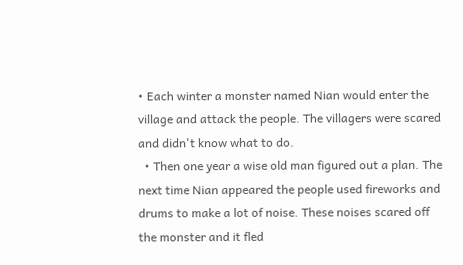• Each winter a monster named Nian would enter the village and attack the people. The villagers were scared and didn't know what to do.
  • Then one year a wise old man figured out a plan. The next time Nian appeared the people used fireworks and drums to make a lot of noise. These noises scared off the monster and it fled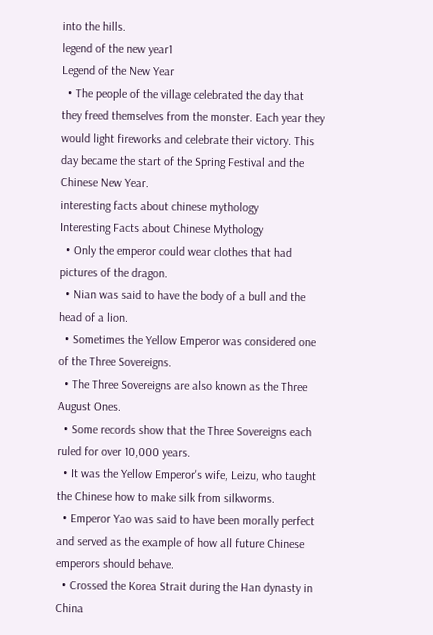into the hills.
legend of the new year1
Legend of the New Year
  • The people of the village celebrated the day that they freed themselves from the monster. Each year they would light fireworks and celebrate their victory. This day became the start of the Spring Festival and the Chinese New Year.
interesting facts about chinese mythology
Interesting Facts about Chinese Mythology
  • Only the emperor could wear clothes that had pictures of the dragon.
  • Nian was said to have the body of a bull and the head of a lion.
  • Sometimes the Yellow Emperor was considered one of the Three Sovereigns.
  • The Three Sovereigns are also known as the Three August Ones.
  • Some records show that the Three Sovereigns each ruled for over 10,000 years.
  • It was the Yellow Emperor's wife, Leizu, who taught the Chinese how to make silk from silkworms.
  • Emperor Yao was said to have been morally perfect and served as the example of how all future Chinese emperors should behave.
  • Crossed the Korea Strait during the Han dynasty in China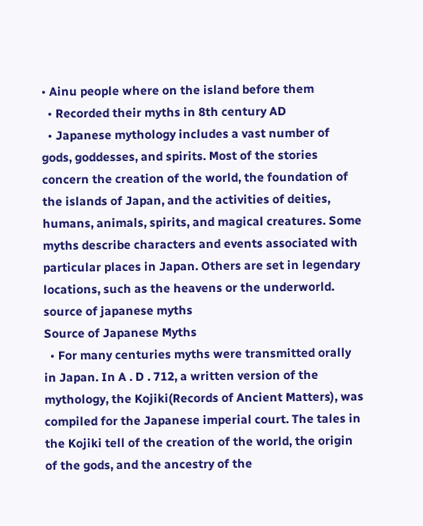• Ainu people where on the island before them
  • Recorded their myths in 8th century AD
  • Japanese mythology includes a vast number of gods, goddesses, and spirits. Most of the stories concern the creation of the world, the foundation of the islands of Japan, and the activities of deities, humans, animals, spirits, and magical creatures. Some myths describe characters and events associated with particular places in Japan. Others are set in legendary locations, such as the heavens or the underworld.
source of japanese myths
Source of Japanese Myths
  • For many centuries myths were transmitted orally in Japan. In A . D . 712, a written version of the mythology, the Kojiki(Records of Ancient Matters), was compiled for the Japanese imperial court. The tales in the Kojiki tell of the creation of the world, the origin of the gods, and the ancestry of the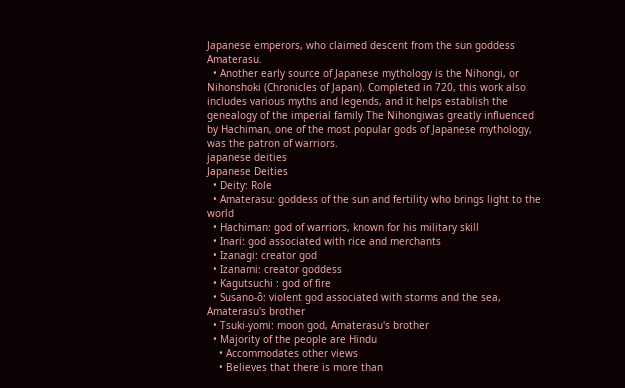Japanese emperors, who claimed descent from the sun goddess Amaterasu.
  • Another early source of Japanese mythology is the Nihongi, or Nihonshoki (Chronicles of Japan). Completed in 720, this work also includes various myths and legends, and it helps establish the genealogy of the imperial family The Nihongiwas greatly influenced by Hachiman, one of the most popular gods of Japanese mythology, was the patron of warriors.
japanese deities
Japanese Deities
  • Deity: Role
  • Amaterasu: goddess of the sun and fertility who brings light to the world
  • Hachiman: god of warriors, known for his military skill
  • Inari: god associated with rice and merchants
  • Izanagi: creator god
  • Izanami: creator goddess
  • Kagutsuchi : god of fire
  • Susano-ô: violent god associated with storms and the sea, Amaterasu's brother
  • Tsuki-yomi: moon god, Amaterasu's brother
  • Majority of the people are Hindu
    • Accommodates other views
    • Believes that there is more than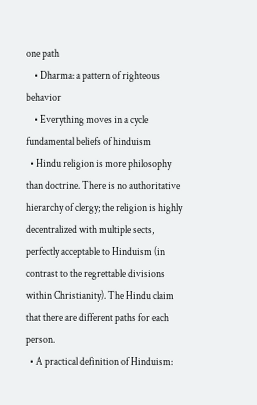one path
    • Dharma: a pattern of righteous behavior
    • Everything moves in a cycle
fundamental beliefs of hinduism
  • Hindu religion is more philosophy than doctrine. There is no authoritative hierarchy of clergy; the religion is highly decentralized with multiple sects, perfectly acceptable to Hinduism (in contrast to the regrettable divisions within Christianity). The Hindu claim that there are different paths for each person.
  • A practical definition of Hinduism: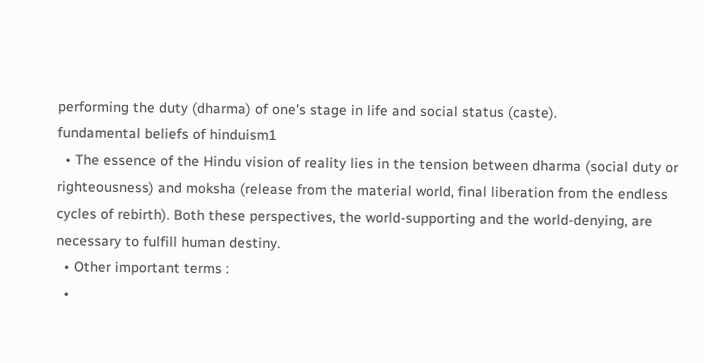performing the duty (dharma) of one's stage in life and social status (caste).
fundamental beliefs of hinduism1
  • The essence of the Hindu vision of reality lies in the tension between dharma (social duty or righteousness) and moksha (release from the material world, final liberation from the endless cycles of rebirth). Both these perspectives, the world-supporting and the world-denying, are necessary to fulfill human destiny.
  • Other important terms :
  •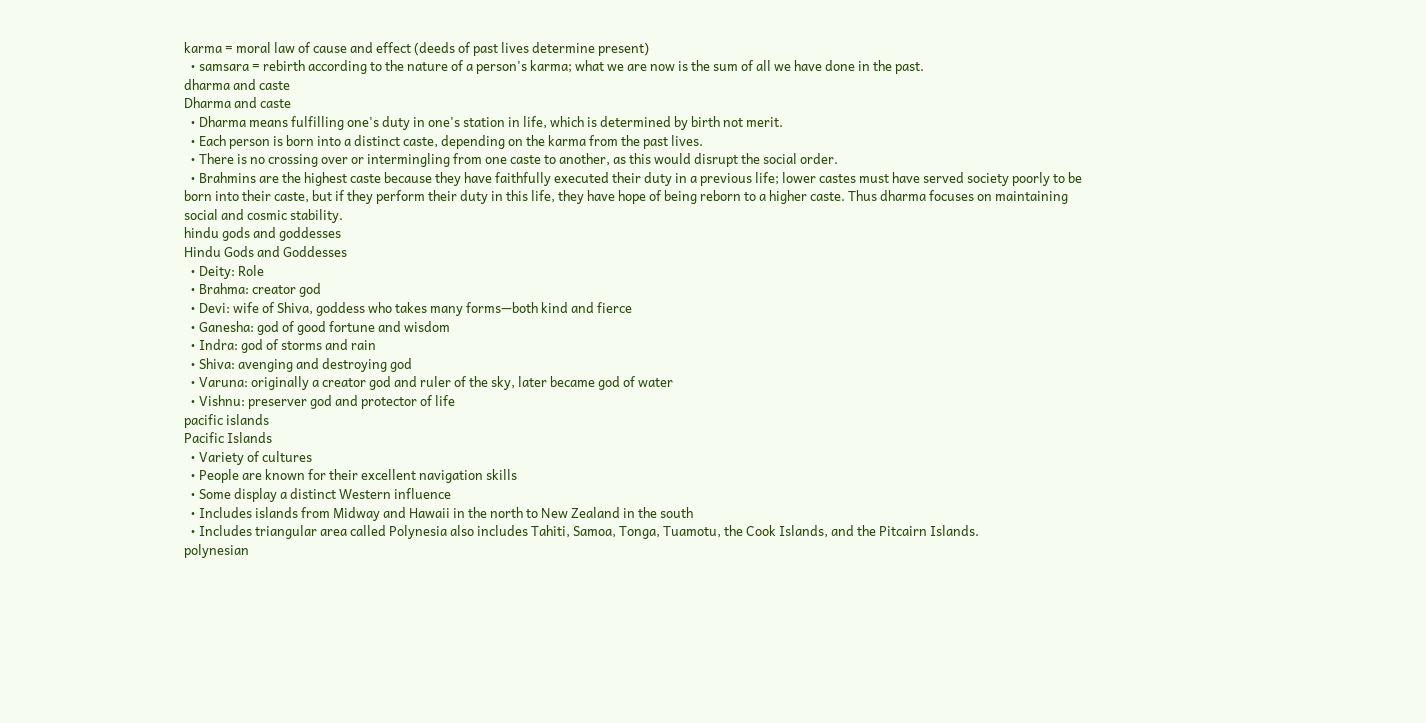karma = moral law of cause and effect (deeds of past lives determine present)
  • samsara = rebirth according to the nature of a person's karma; what we are now is the sum of all we have done in the past.
dharma and caste
Dharma and caste
  • Dharma means fulfilling one's duty in one's station in life, which is determined by birth not merit.
  • Each person is born into a distinct caste, depending on the karma from the past lives.
  • There is no crossing over or intermingling from one caste to another, as this would disrupt the social order.
  • Brahmins are the highest caste because they have faithfully executed their duty in a previous life; lower castes must have served society poorly to be born into their caste, but if they perform their duty in this life, they have hope of being reborn to a higher caste. Thus dharma focuses on maintaining social and cosmic stability.
hindu gods and goddesses
Hindu Gods and Goddesses
  • Deity: Role
  • Brahma: creator god
  • Devi: wife of Shiva, goddess who takes many forms—both kind and fierce
  • Ganesha: god of good fortune and wisdom
  • Indra: god of storms and rain
  • Shiva: avenging and destroying god
  • Varuna: originally a creator god and ruler of the sky, later became god of water
  • Vishnu: preserver god and protector of life
pacific islands
Pacific Islands
  • Variety of cultures
  • People are known for their excellent navigation skills
  • Some display a distinct Western influence
  • Includes islands from Midway and Hawaii in the north to New Zealand in the south
  • Includes triangular area called Polynesia also includes Tahiti, Samoa, Tonga, Tuamotu, the Cook Islands, and the Pitcairn Islands.
polynesian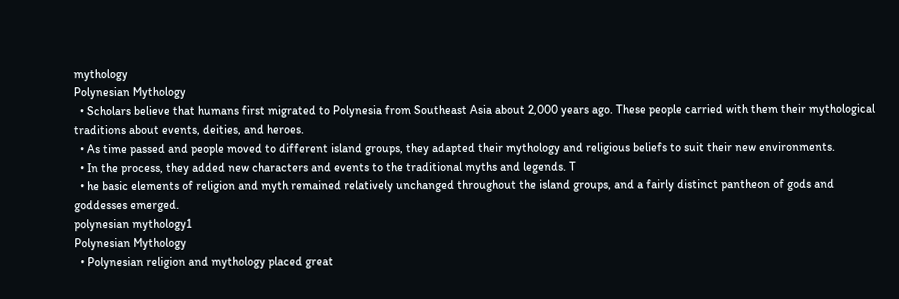mythology
Polynesian Mythology
  • Scholars believe that humans first migrated to Polynesia from Southeast Asia about 2,000 years ago. These people carried with them their mythological traditions about events, deities, and heroes.
  • As time passed and people moved to different island groups, they adapted their mythology and religious beliefs to suit their new environments.
  • In the process, they added new characters and events to the traditional myths and legends. T
  • he basic elements of religion and myth remained relatively unchanged throughout the island groups, and a fairly distinct pantheon of gods and goddesses emerged.
polynesian mythology1
Polynesian Mythology
  • Polynesian religion and mythology placed great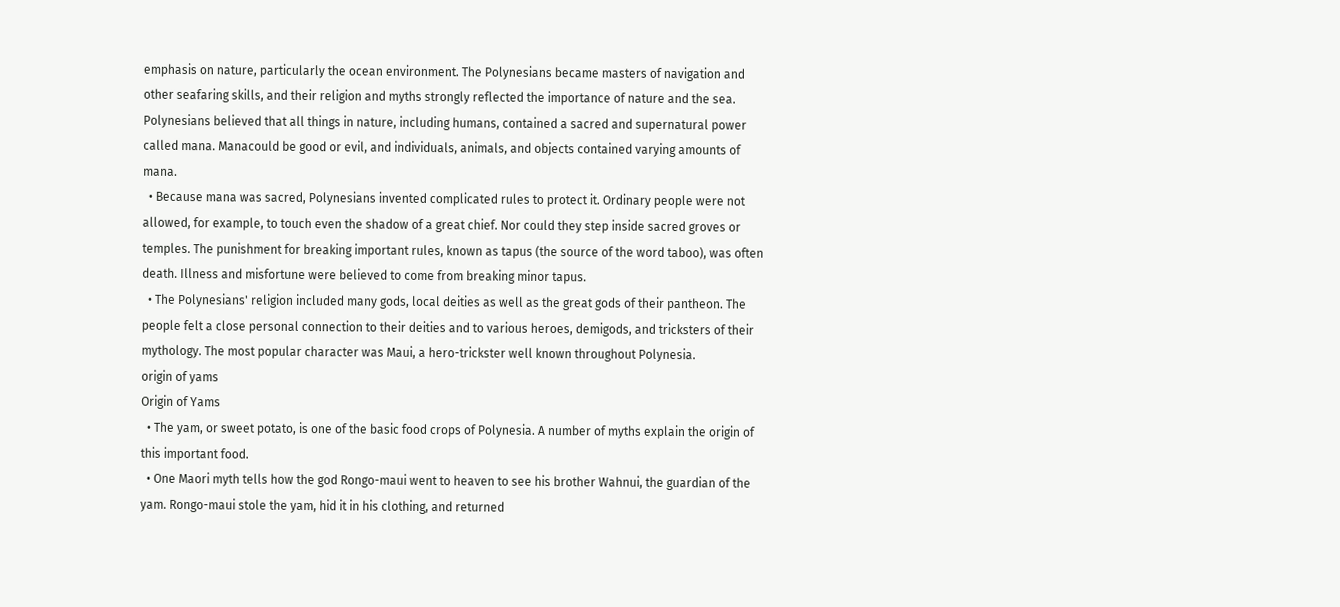emphasis on nature, particularly the ocean environment. The Polynesians became masters of navigation and other seafaring skills, and their religion and myths strongly reflected the importance of nature and the sea. Polynesians believed that all things in nature, including humans, contained a sacred and supernatural power called mana. Manacould be good or evil, and individuals, animals, and objects contained varying amounts of mana.
  • Because mana was sacred, Polynesians invented complicated rules to protect it. Ordinary people were not allowed, for example, to touch even the shadow of a great chief. Nor could they step inside sacred groves or temples. The punishment for breaking important rules, known as tapus (the source of the word taboo), was often death. Illness and misfortune were believed to come from breaking minor tapus.
  • The Polynesians' religion included many gods, local deities as well as the great gods of their pantheon. The people felt a close personal connection to their deities and to various heroes, demigods, and tricksters of their mythology. The most popular character was Maui, a hero-trickster well known throughout Polynesia.
origin of yams
Origin of Yams
  • The yam, or sweet potato, is one of the basic food crops of Polynesia. A number of myths explain the origin of this important food.
  • One Maori myth tells how the god Rongo-maui went to heaven to see his brother Wahnui, the guardian of the yam. Rongo-maui stole the yam, hid it in his clothing, and returned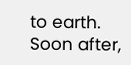to earth. Soon after,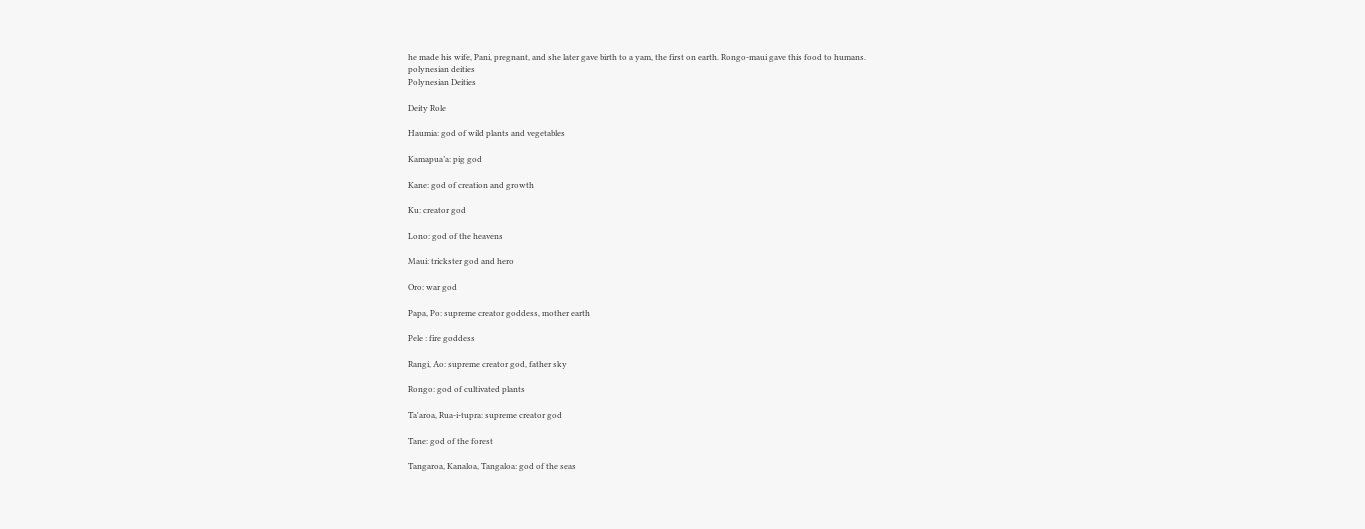he made his wife, Pani, pregnant, and she later gave birth to a yam, the first on earth. Rongo-maui gave this food to humans.
polynesian deities
Polynesian Deities

Deity Role

Haumia: god of wild plants and vegetables

Kamapua’a: pig god

Kane: god of creation and growth

Ku: creator god

Lono: god of the heavens

Maui: trickster god and hero

Oro: war god

Papa, Po: supreme creator goddess, mother earth

Pele : fire goddess

Rangi, Ao: supreme creator god, father sky

Rongo: god of cultivated plants

Ta'aroa, Rua-i-tupra: supreme creator god

Tane: god of the forest

Tangaroa, Kanaloa, Tangaloa: god of the seas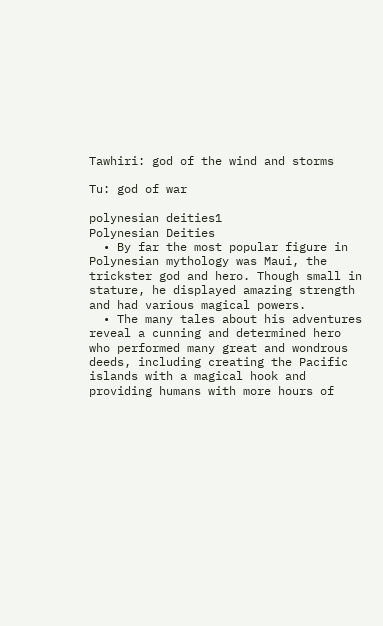Tawhiri: god of the wind and storms

Tu: god of war

polynesian deities1
Polynesian Deities
  • By far the most popular figure in Polynesian mythology was Maui, the trickster god and hero. Though small in stature, he displayed amazing strength and had various magical powers.
  • The many tales about his adventures reveal a cunning and determined hero who performed many great and wondrous deeds, including creating the Pacific islands with a magical hook and providing humans with more hours of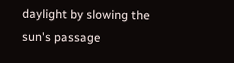daylight by slowing the sun's passage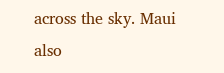across the sky. Maui also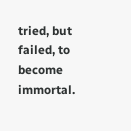tried, but failed, to become immortal.